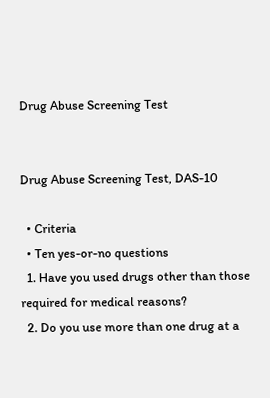Drug Abuse Screening Test


Drug Abuse Screening Test, DAS-10

  • Criteria
  • Ten yes-or-no questions
  1. Have you used drugs other than those required for medical reasons?
  2. Do you use more than one drug at a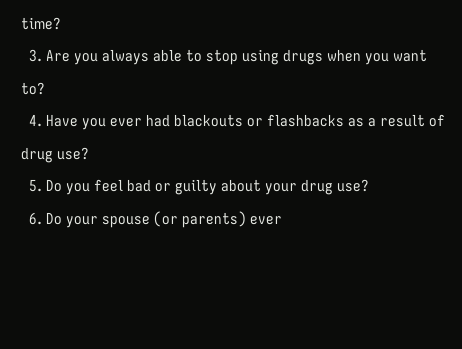time?
  3. Are you always able to stop using drugs when you want to?
  4. Have you ever had blackouts or flashbacks as a result of drug use?
  5. Do you feel bad or guilty about your drug use?
  6. Do your spouse (or parents) ever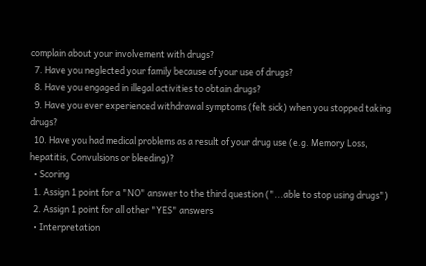complain about your involvement with drugs?
  7. Have you neglected your family because of your use of drugs?
  8. Have you engaged in illegal activities to obtain drugs?
  9. Have you ever experienced withdrawal symptoms (felt sick) when you stopped taking drugs?
  10. Have you had medical problems as a result of your drug use (e.g. Memory Loss, hepatitis, Convulsions or bleeding)?
  • Scoring
  1. Assign 1 point for a "NO" answer to the third question ("...able to stop using drugs")
  2. Assign 1 point for all other "YES" answers
  • Interpretation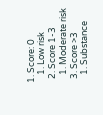1. Score: 0
    1. Low risk
  2. Score 1-3
    1. Moderate risk
  3. Score >3
    1. Substance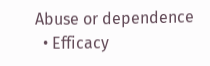Abuse or dependence
  • Efficacy